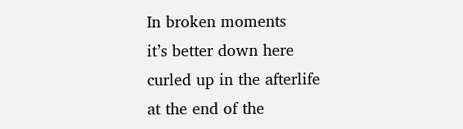In broken moments
it’s better down here
curled up in the afterlife
at the end of the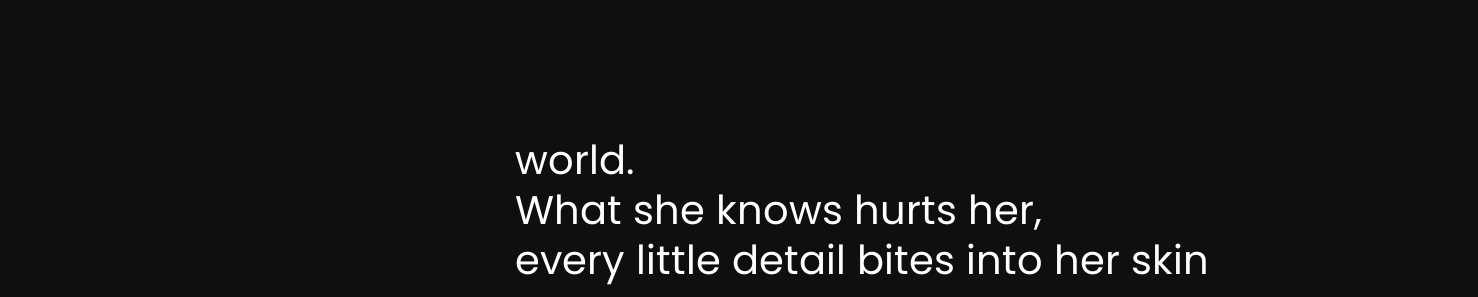world.
What she knows hurts her,
every little detail bites into her skin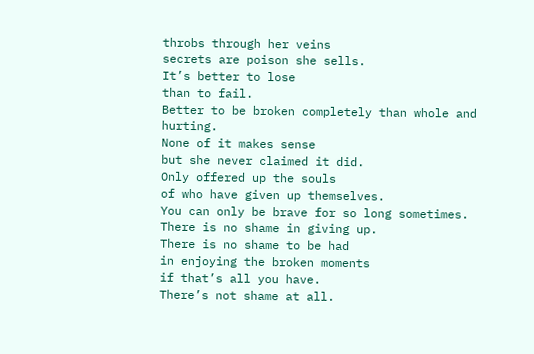throbs through her veins
secrets are poison she sells.
It’s better to lose
than to fail.
Better to be broken completely than whole and hurting.
None of it makes sense
but she never claimed it did.
Only offered up the souls
of who have given up themselves.
You can only be brave for so long sometimes.
There is no shame in giving up.
There is no shame to be had
in enjoying the broken moments
if that’s all you have.
There’s not shame at all.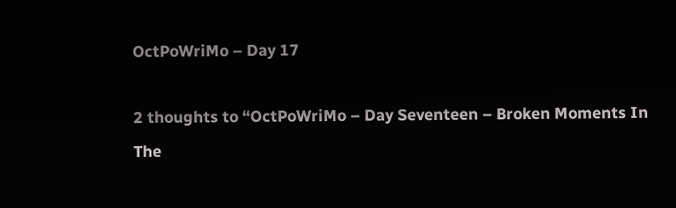OctPoWriMo – Day 17

2 thoughts to “OctPoWriMo – Day Seventeen – Broken Moments In The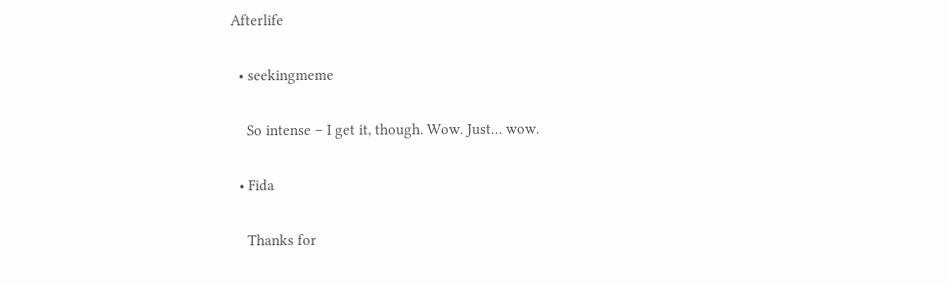Afterlife

  • seekingmeme

    So intense – I get it, though. Wow. Just… wow.

  • Fida

    Thanks for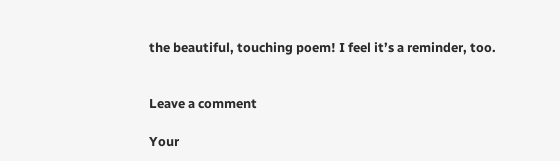the beautiful, touching poem! I feel it’s a reminder, too.


Leave a comment

Your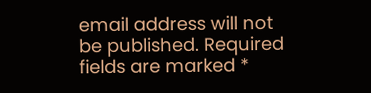email address will not be published. Required fields are marked *